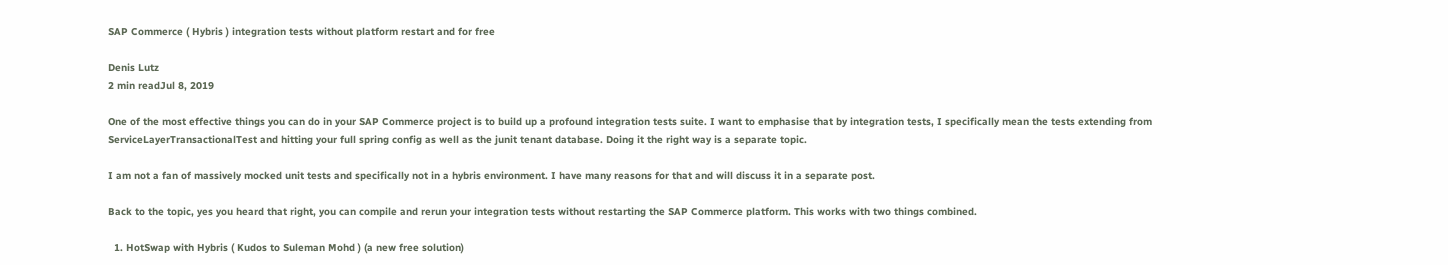SAP Commerce ( Hybris ) integration tests without platform restart and for free

Denis Lutz
2 min readJul 8, 2019

One of the most effective things you can do in your SAP Commerce project is to build up a profound integration tests suite. I want to emphasise that by integration tests, I specifically mean the tests extending from ServiceLayerTransactionalTest and hitting your full spring config as well as the junit tenant database. Doing it the right way is a separate topic.

I am not a fan of massively mocked unit tests and specifically not in a hybris environment. I have many reasons for that and will discuss it in a separate post.

Back to the topic, yes you heard that right, you can compile and rerun your integration tests without restarting the SAP Commerce platform. This works with two things combined.

  1. HotSwap with Hybris ( Kudos to Suleman Mohd ) (a new free solution)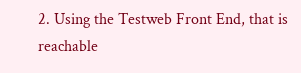2. Using the Testweb Front End, that is reachable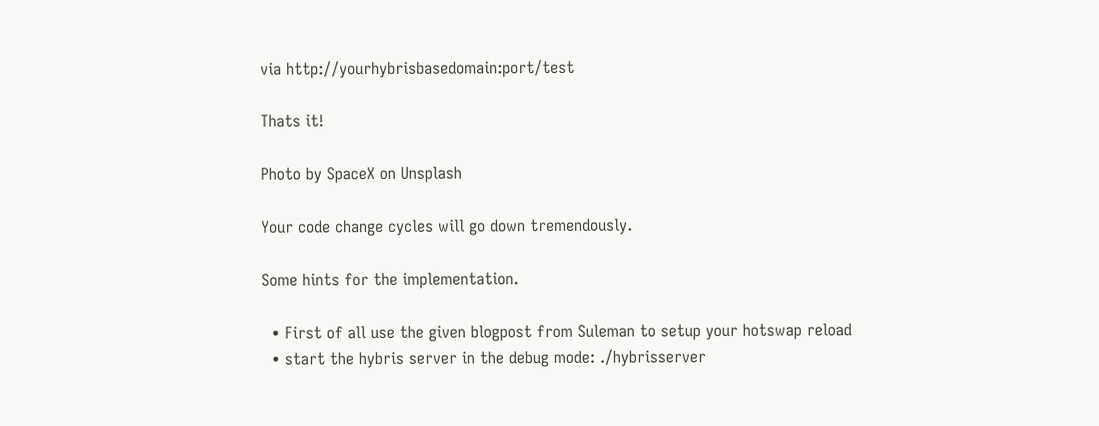via http://yourhybrisbasedomain:port/test

Thats it!

Photo by SpaceX on Unsplash

Your code change cycles will go down tremendously.

Some hints for the implementation.

  • First of all use the given blogpost from Suleman to setup your hotswap reload
  • start the hybris server in the debug mode: ./hybrisserver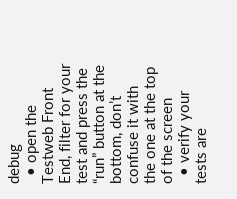debug
  • open the Testweb Front End, filter for your test and press the “run” button at the bottom, don’t confuse it with the one at the top of the screen
  • verify your tests are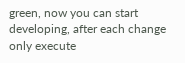green, now you can start developing, after each change only execute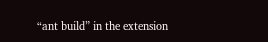“ant build” in the extension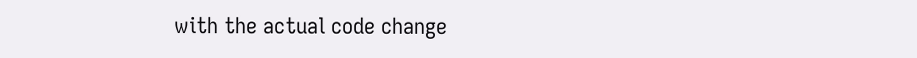with the actual code change